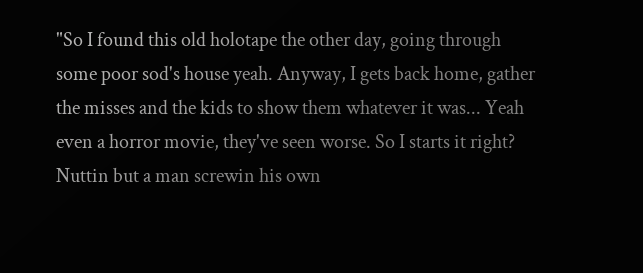"So I found this old holotape the other day, going through some poor sod's house yeah. Anyway, I gets back home, gather the misses and the kids to show them whatever it was... Yeah even a horror movie, they've seen worse. So I starts it right? Nuttin but a man screwin his own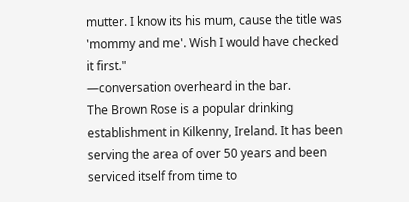mutter. I know its his mum, cause the title was 'mommy and me'. Wish I would have checked it first."
―conversation overheard in the bar.
The Brown Rose is a popular drinking establishment in Kilkenny, Ireland. It has been serving the area of over 50 years and been serviced itself from time to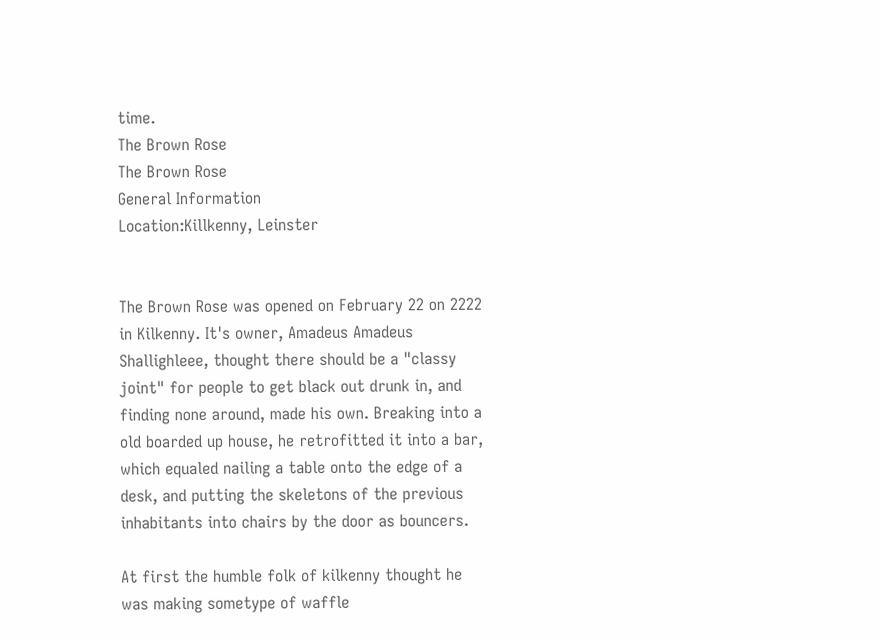time.
The Brown Rose
The Brown Rose
General Information
Location:Killkenny, Leinster


The Brown Rose was opened on February 22 on 2222 in Kilkenny. It's owner, Amadeus Amadeus Shallighleee, thought there should be a "classy joint" for people to get black out drunk in, and finding none around, made his own. Breaking into a old boarded up house, he retrofitted it into a bar, which equaled nailing a table onto the edge of a desk, and putting the skeletons of the previous inhabitants into chairs by the door as bouncers.

At first the humble folk of kilkenny thought he was making sometype of waffle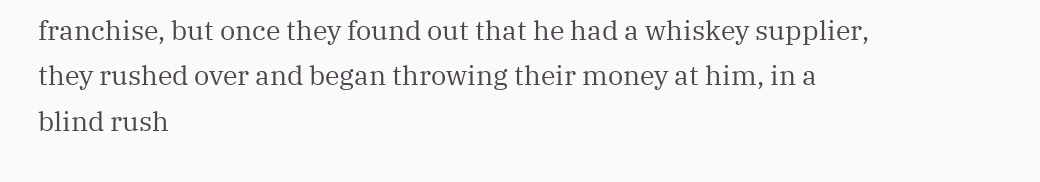franchise, but once they found out that he had a whiskey supplier, they rushed over and began throwing their money at him, in a blind rush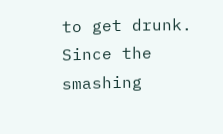to get drunk. Since the smashing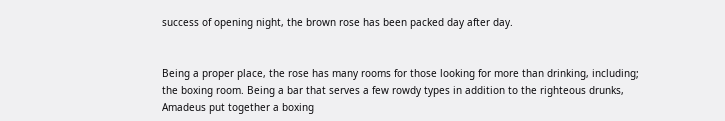success of opening night, the brown rose has been packed day after day.


Being a proper place, the rose has many rooms for those looking for more than drinking, including; the boxing room. Being a bar that serves a few rowdy types in addition to the righteous drunks, Amadeus put together a boxing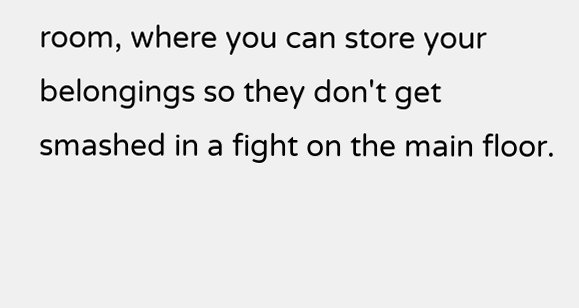room, where you can store your belongings so they don't get smashed in a fight on the main floor.